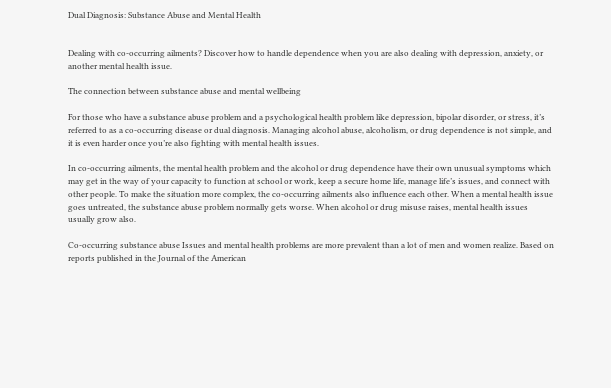Dual Diagnosis: Substance Abuse and Mental Health


Dealing with co-occurring ailments? Discover how to handle dependence when you are also dealing with depression, anxiety, or another mental health issue.

The connection between substance abuse and mental wellbeing

For those who have a substance abuse problem and a psychological health problem like depression, bipolar disorder, or stress, it’s referred to as a co-occurring disease or dual diagnosis. Managing alcohol abuse, alcoholism, or drug dependence is not simple, and it is even harder once you’re also fighting with mental health issues.

In co-occurring ailments, the mental health problem and the alcohol or drug dependence have their own unusual symptoms which may get in the way of your capacity to function at school or work, keep a secure home life, manage life’s issues, and connect with other people. To make the situation more complex, the co-occurring ailments also influence each other. When a mental health issue goes untreated, the substance abuse problem normally gets worse. When alcohol or drug misuse raises, mental health issues usually grow also.

Co-occurring substance abuse Issues and mental health problems are more prevalent than a lot of men and women realize. Based on reports published in the Journal of the American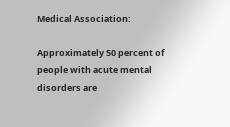Medical Association:

Approximately 50 percent of people with acute mental disorders are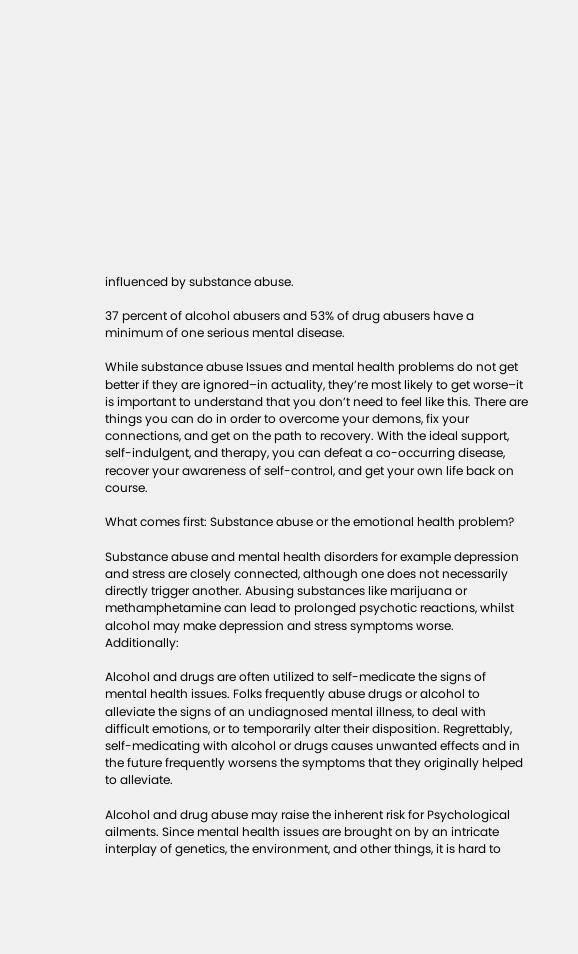influenced by substance abuse.

37 percent of alcohol abusers and 53% of drug abusers have a minimum of one serious mental disease.

While substance abuse Issues and mental health problems do not get better if they are ignored–in actuality, they’re most likely to get worse–it is important to understand that you don’t need to feel like this. There are things you can do in order to overcome your demons, fix your connections, and get on the path to recovery. With the ideal support, self-indulgent, and therapy, you can defeat a co-occurring disease, recover your awareness of self-control, and get your own life back on course.

What comes first: Substance abuse or the emotional health problem?

Substance abuse and mental health disorders for example depression and stress are closely connected, although one does not necessarily directly trigger another. Abusing substances like marijuana or methamphetamine can lead to prolonged psychotic reactions, whilst alcohol may make depression and stress symptoms worse. Additionally:

Alcohol and drugs are often utilized to self-medicate the signs of mental health issues. Folks frequently abuse drugs or alcohol to alleviate the signs of an undiagnosed mental illness, to deal with difficult emotions, or to temporarily alter their disposition. Regrettably, self-medicating with alcohol or drugs causes unwanted effects and in the future frequently worsens the symptoms that they originally helped to alleviate.

Alcohol and drug abuse may raise the inherent risk for Psychological ailments. Since mental health issues are brought on by an intricate interplay of genetics, the environment, and other things, it is hard to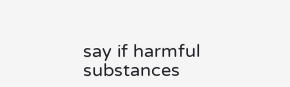say if harmful substances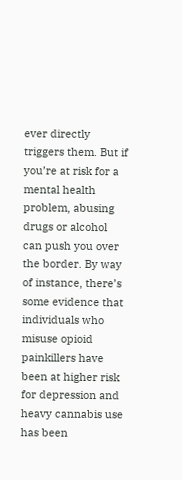ever directly triggers them. But if you’re at risk for a mental health problem, abusing drugs or alcohol can push you over the border. By way of instance, there’s some evidence that individuals who misuse opioid painkillers have been at higher risk for depression and heavy cannabis use has been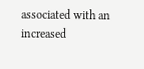associated with an increased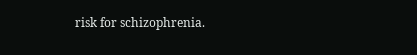risk for schizophrenia.